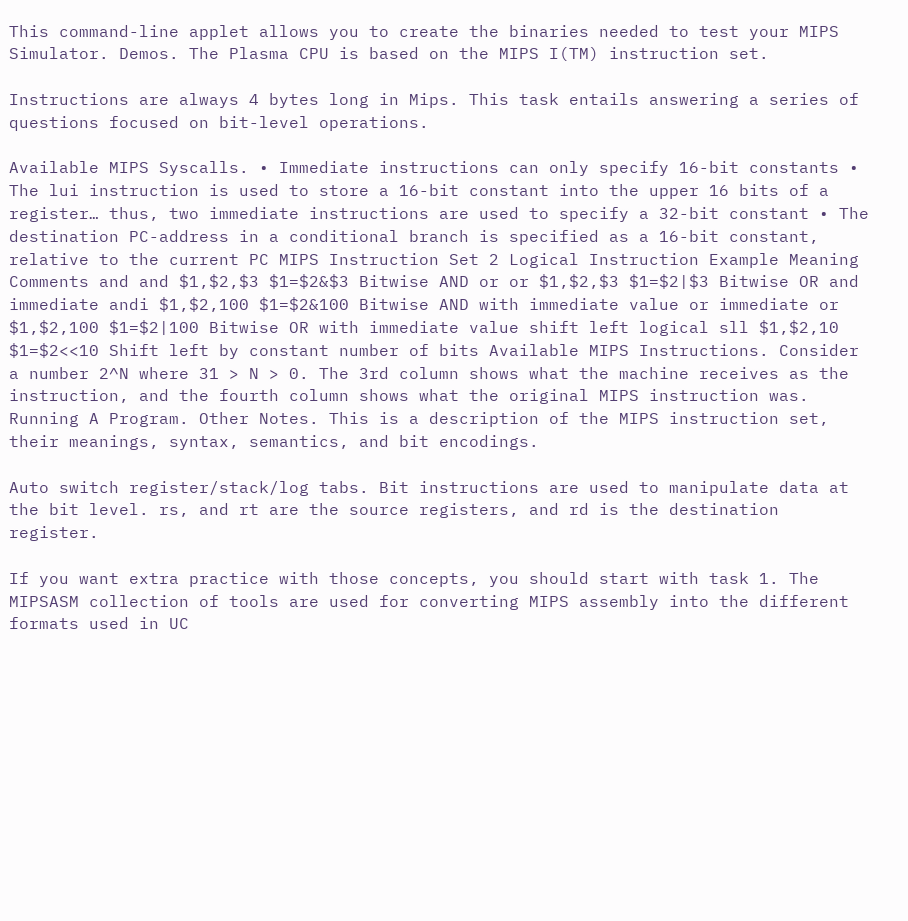This command-line applet allows you to create the binaries needed to test your MIPS Simulator. Demos. The Plasma CPU is based on the MIPS I(TM) instruction set.

Instructions are always 4 bytes long in Mips. This task entails answering a series of questions focused on bit-level operations.

Available MIPS Syscalls. • Immediate instructions can only specify 16-bit constants • The lui instruction is used to store a 16-bit constant into the upper 16 bits of a register… thus, two immediate instructions are used to specify a 32-bit constant • The destination PC-address in a conditional branch is specified as a 16-bit constant, relative to the current PC MIPS Instruction Set 2 Logical Instruction Example Meaning Comments and and $1,$2,$3 $1=$2&$3 Bitwise AND or or $1,$2,$3 $1=$2|$3 Bitwise OR and immediate andi $1,$2,100 $1=$2&100 Bitwise AND with immediate value or immediate or $1,$2,100 $1=$2|100 Bitwise OR with immediate value shift left logical sll $1,$2,10 $1=$2<<10 Shift left by constant number of bits Available MIPS Instructions. Consider a number 2^N where 31 > N > 0. The 3rd column shows what the machine receives as the instruction, and the fourth column shows what the original MIPS instruction was. Running A Program. Other Notes. This is a description of the MIPS instruction set, their meanings, syntax, semantics, and bit encodings.

Auto switch register/stack/log tabs. Bit instructions are used to manipulate data at the bit level. rs, and rt are the source registers, and rd is the destination register.

If you want extra practice with those concepts, you should start with task 1. The MIPSASM collection of tools are used for converting MIPS assembly into the different formats used in UC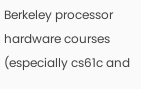Berkeley processor hardware courses (especially cs61c and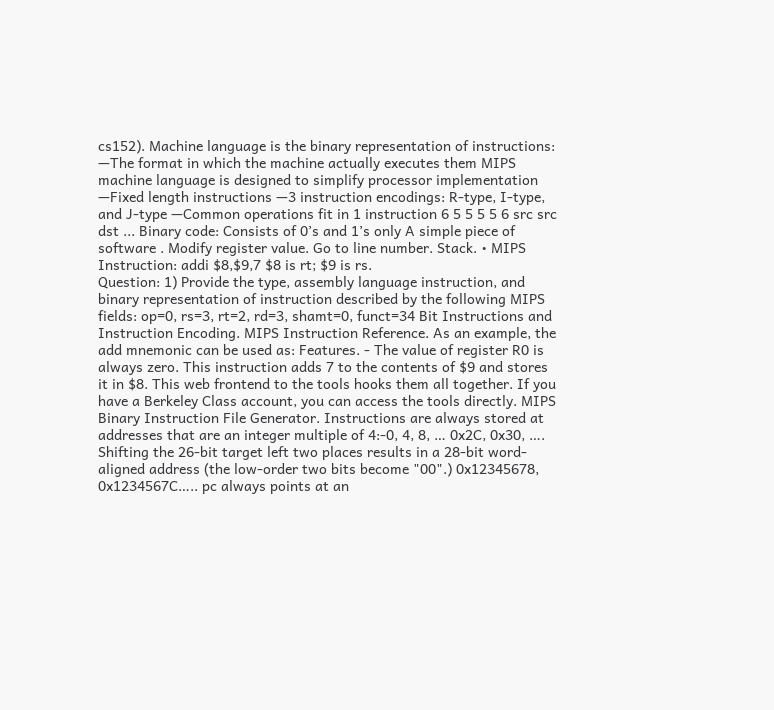cs152). Machine language is the binary representation of instructions: —The format in which the machine actually executes them MIPS machine language is designed to simplify processor implementation —Fixed length instructions —3 instruction encodings: R-type, I-type, and J-type —Common operations fit in 1 instruction 6 5 5 5 5 6 src src dst ... Binary code: Consists of 0’s and 1’s only A simple piece of software . Modify register value. Go to line number. Stack. • MIPS Instruction: addi $8,$9,7 $8 is rt; $9 is rs.
Question: 1) Provide the type, assembly language instruction, and binary representation of instruction described by the following MIPS fields: op=0, rs=3, rt=2, rd=3, shamt=0, funct=34 Bit Instructions and Instruction Encoding. MIPS Instruction Reference. As an example, the add mnemonic can be used as: Features. - The value of register R0 is always zero. This instruction adds 7 to the contents of $9 and stores it in $8. This web frontend to the tools hooks them all together. If you have a Berkeley Class account, you can access the tools directly. MIPS Binary Instruction File Generator. Instructions are always stored at addresses that are an integer multiple of 4:-0, 4, 8, … 0x2C, 0x30, …. Shifting the 26-bit target left two places results in a 28-bit word-aligned address (the low-order two bits become "00".) 0x12345678, 0x1234567C….. pc always points at an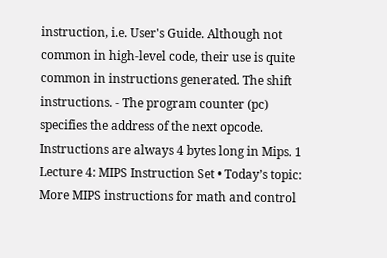instruction, i.e. User's Guide. Although not common in high-level code, their use is quite common in instructions generated. The shift instructions. - The program counter (pc) specifies the address of the next opcode. Instructions are always 4 bytes long in Mips. 1 Lecture 4: MIPS Instruction Set • Today’s topic: More MIPS instructions for math and control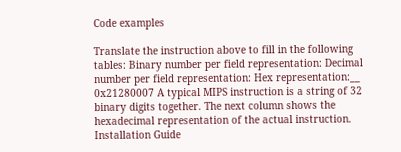Code examples

Translate the instruction above to fill in the following tables: Binary number per field representation: Decimal number per field representation: Hex representation:__ 0x21280007 A typical MIPS instruction is a string of 32 binary digits together. The next column shows the hexadecimal representation of the actual instruction. Installation Guide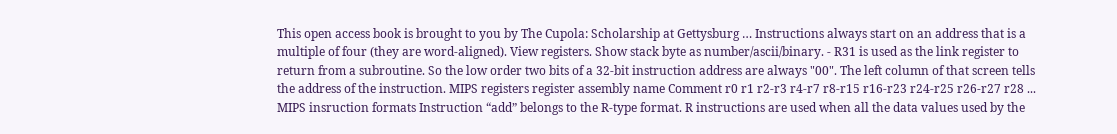This open access book is brought to you by The Cupola: Scholarship at Gettysburg … Instructions always start on an address that is a multiple of four (they are word-aligned). View registers. Show stack byte as number/ascii/binary. - R31 is used as the link register to return from a subroutine. So the low order two bits of a 32-bit instruction address are always "00". The left column of that screen tells the address of the instruction. MIPS registers register assembly name Comment r0 r1 r2-r3 r4-r7 r8-r15 r16-r23 r24-r25 r26-r27 r28 ... MIPS insruction formats Instruction “add” belongs to the R-type format. R instructions are used when all the data values used by the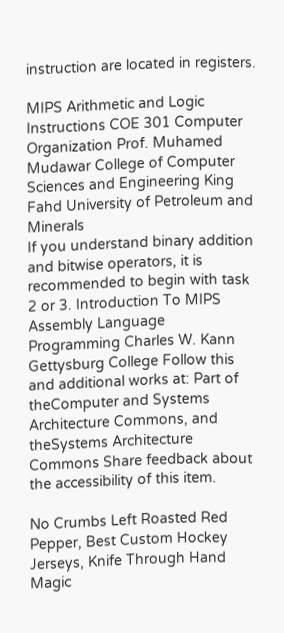instruction are located in registers.

MIPS Arithmetic and Logic Instructions COE 301 Computer Organization Prof. Muhamed Mudawar College of Computer Sciences and Engineering King Fahd University of Petroleum and Minerals
If you understand binary addition and bitwise operators, it is recommended to begin with task 2 or 3. Introduction To MIPS Assembly Language Programming Charles W. Kann Gettysburg College Follow this and additional works at: Part of theComputer and Systems Architecture Commons, and theSystems Architecture Commons Share feedback about the accessibility of this item.

No Crumbs Left Roasted Red Pepper, Best Custom Hockey Jerseys, Knife Through Hand Magic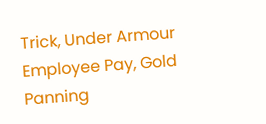Trick, Under Armour Employee Pay, Gold Panning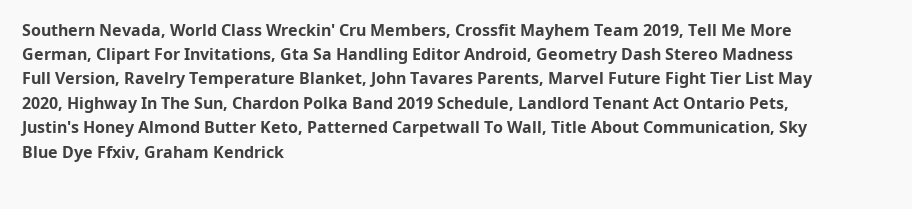Southern Nevada, World Class Wreckin' Cru Members, Crossfit Mayhem Team 2019, Tell Me More German, Clipart For Invitations, Gta Sa Handling Editor Android, Geometry Dash Stereo Madness Full Version, Ravelry Temperature Blanket, John Tavares Parents, Marvel Future Fight Tier List May 2020, Highway In The Sun, Chardon Polka Band 2019 Schedule, Landlord Tenant Act Ontario Pets, Justin's Honey Almond Butter Keto, Patterned Carpetwall To Wall, Title About Communication, Sky Blue Dye Ffxiv, Graham Kendrick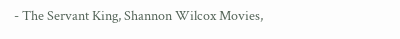- The Servant King, Shannon Wilcox Movies,